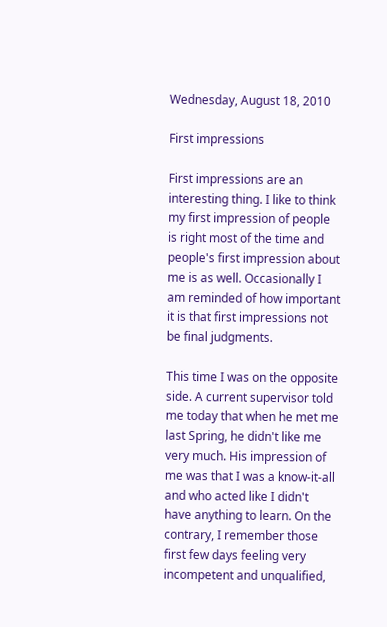Wednesday, August 18, 2010

First impressions

First impressions are an interesting thing. I like to think my first impression of people is right most of the time and people's first impression about me is as well. Occasionally I am reminded of how important it is that first impressions not be final judgments.

This time I was on the opposite side. A current supervisor told me today that when he met me last Spring, he didn't like me very much. His impression of me was that I was a know-it-all and who acted like I didn't have anything to learn. On the contrary, I remember those first few days feeling very incompetent and unqualified,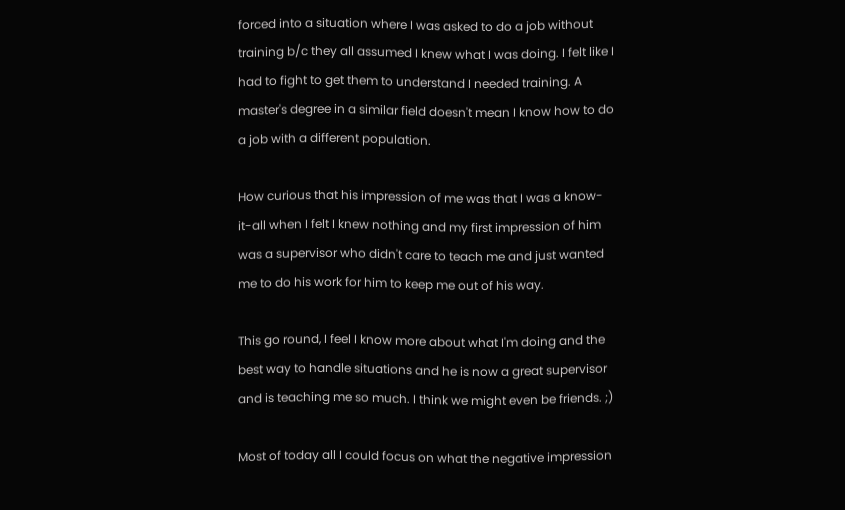forced into a situation where I was asked to do a job without training b/c they all assumed I knew what I was doing. I felt like I had to fight to get them to understand I needed training. A master's degree in a similar field doesn't mean I know how to do a job with a different population.

How curious that his impression of me was that I was a know-it-all when I felt I knew nothing and my first impression of him was a supervisor who didn't care to teach me and just wanted me to do his work for him to keep me out of his way.

This go round, I feel I know more about what I'm doing and the best way to handle situations and he is now a great supervisor and is teaching me so much. I think we might even be friends. ;)

Most of today all I could focus on what the negative impression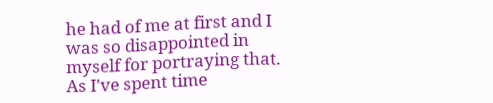he had of me at first and I was so disappointed in myself for portraying that. As I've spent time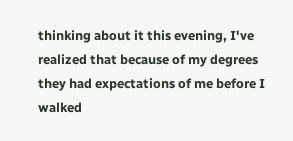thinking about it this evening, I've realized that because of my degrees they had expectations of me before I walked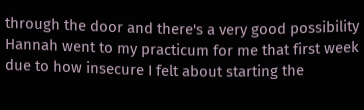through the door and there's a very good possibility Hannah went to my practicum for me that first week due to how insecure I felt about starting the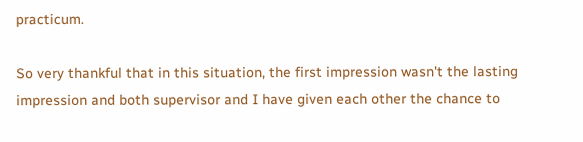practicum.

So very thankful that in this situation, the first impression wasn't the lasting impression and both supervisor and I have given each other the chance to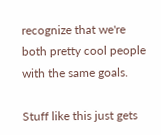recognize that we're both pretty cool people with the same goals.

Stuff like this just gets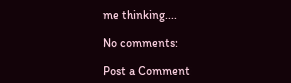me thinking....

No comments:

Post a Comment